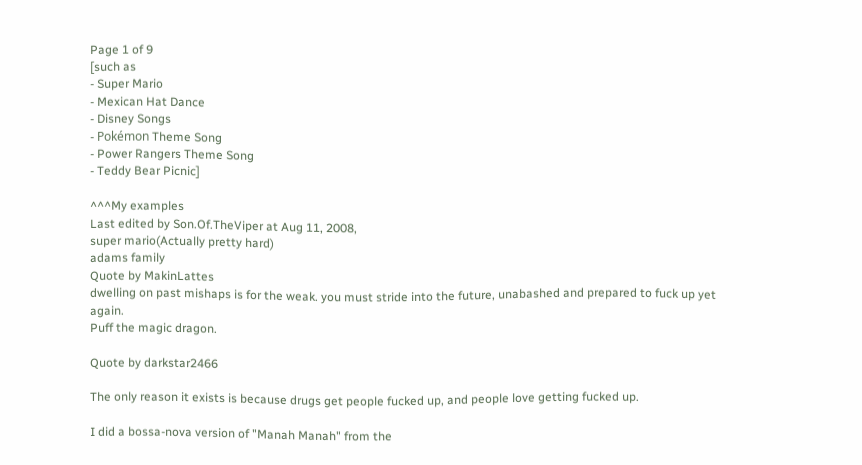Page 1 of 9
[such as
- Super Mario
- Mexican Hat Dance
- Disney Songs
- Pokémon Theme Song
- Power Rangers Theme Song
- Teddy Bear Picnic]

^^^My examples
Last edited by Son.Of.TheViper at Aug 11, 2008,
super mario(Actually pretty hard)
adams family
Quote by MakinLattes
dwelling on past mishaps is for the weak. you must stride into the future, unabashed and prepared to fuck up yet again.
Puff the magic dragon.

Quote by darkstar2466

The only reason it exists is because drugs get people fucked up, and people love getting fucked up.

I did a bossa-nova version of "Manah Manah" from the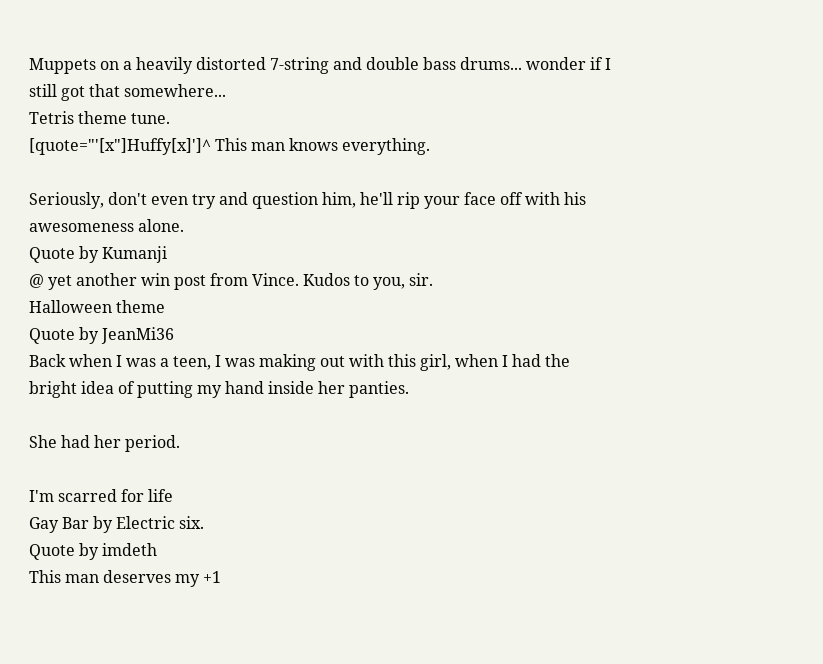Muppets on a heavily distorted 7-string and double bass drums... wonder if I still got that somewhere...
Tetris theme tune.
[quote="'[x"]Huffy[x]']^ This man knows everything.

Seriously, don't even try and question him, he'll rip your face off with his awesomeness alone.
Quote by Kumanji
@ yet another win post from Vince. Kudos to you, sir.
Halloween theme
Quote by JeanMi36
Back when I was a teen, I was making out with this girl, when I had the bright idea of putting my hand inside her panties.

She had her period.

I'm scarred for life
Gay Bar by Electric six.
Quote by imdeth
This man deserves my +1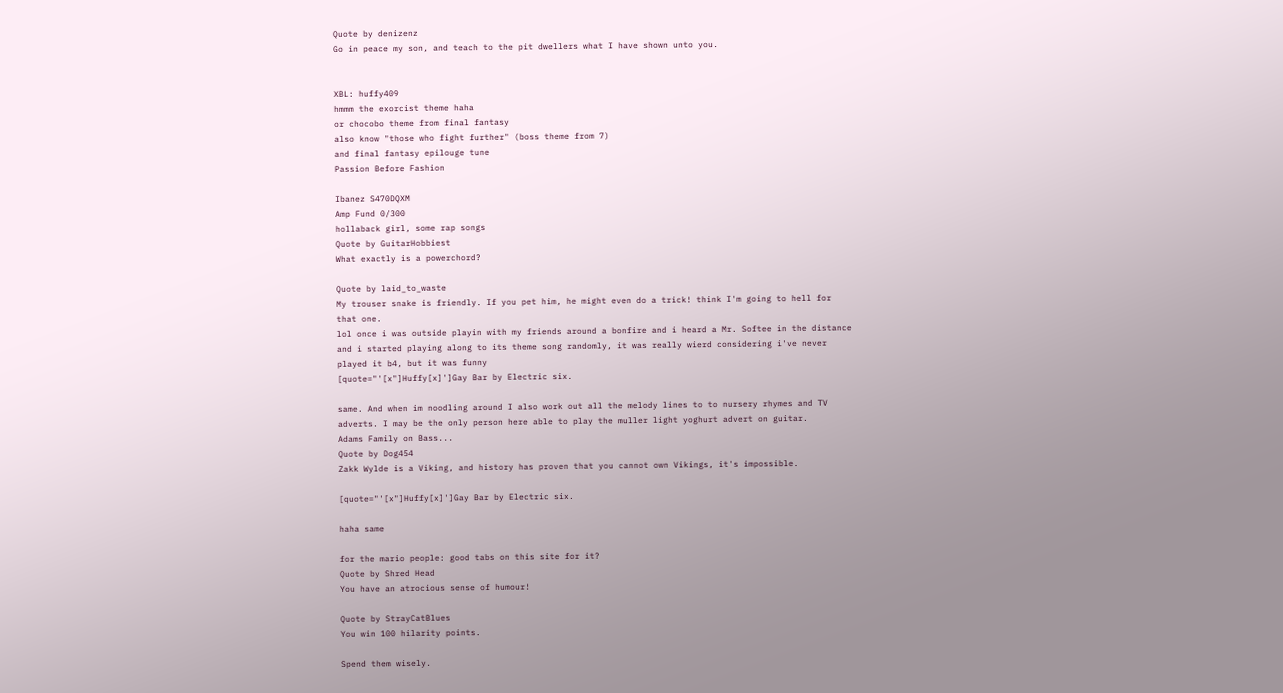Quote by denizenz
Go in peace my son, and teach to the pit dwellers what I have shown unto you.


XBL: huffy409
hmmm the exorcist theme haha
or chocobo theme from final fantasy
also know "those who fight further" (boss theme from 7)
and final fantasy epilouge tune
Passion Before Fashion

Ibanez S470DQXM
Amp Fund 0/300
hollaback girl, some rap songs
Quote by GuitarHobbiest
What exactly is a powerchord?

Quote by laid_to_waste
My trouser snake is friendly. If you pet him, he might even do a trick! think I'm going to hell for that one.
lol once i was outside playin with my friends around a bonfire and i heard a Mr. Softee in the distance and i started playing along to its theme song randomly, it was really wierd considering i've never played it b4, but it was funny
[quote="'[x"]Huffy[x]']Gay Bar by Electric six.

same. And when im noodling around I also work out all the melody lines to to nursery rhymes and TV adverts. I may be the only person here able to play the muller light yoghurt advert on guitar.
Adams Family on Bass...
Quote by Dog454
Zakk Wylde is a Viking, and history has proven that you cannot own Vikings, it's impossible.

[quote="'[x"]Huffy[x]']Gay Bar by Electric six.

haha same

for the mario people: good tabs on this site for it?
Quote by Shred Head
You have an atrocious sense of humour!

Quote by StrayCatBlues
You win 100 hilarity points.

Spend them wisely.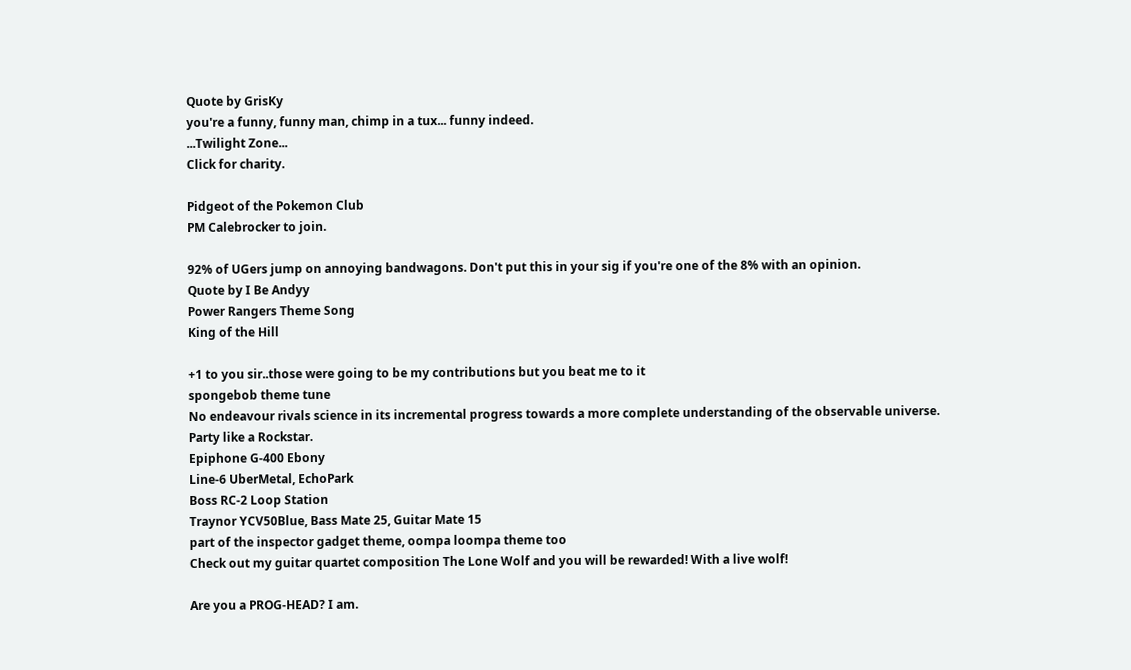Quote by GrisKy
you're a funny, funny man, chimp in a tux... funny indeed.
...Twilight Zone...
Click for charity.

Pidgeot of the Pokemon Club
PM Calebrocker to join.

92% of UGers jump on annoying bandwagons. Don't put this in your sig if you're one of the 8% with an opinion.
Quote by I Be Andyy
Power Rangers Theme Song
King of the Hill

+1 to you sir..those were going to be my contributions but you beat me to it
spongebob theme tune
No endeavour rivals science in its incremental progress towards a more complete understanding of the observable universe.
Party like a Rockstar.
Epiphone G-400 Ebony
Line-6 UberMetal, EchoPark
Boss RC-2 Loop Station
Traynor YCV50Blue, Bass Mate 25, Guitar Mate 15
part of the inspector gadget theme, oompa loompa theme too
Check out my guitar quartet composition The Lone Wolf and you will be rewarded! With a live wolf!

Are you a PROG-HEAD? I am.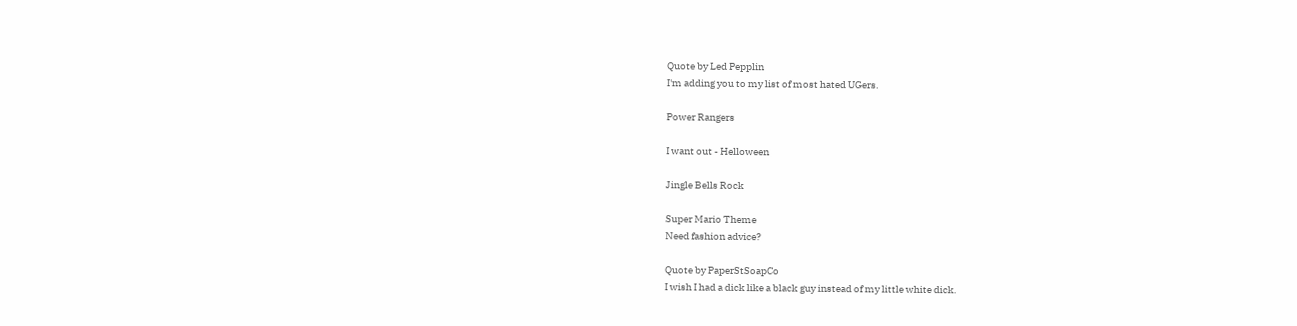Quote by Led Pepplin
I'm adding you to my list of most hated UGers.

Power Rangers

I want out - Helloween

Jingle Bells Rock

Super Mario Theme
Need fashion advice?

Quote by PaperStSoapCo
I wish I had a dick like a black guy instead of my little white dick.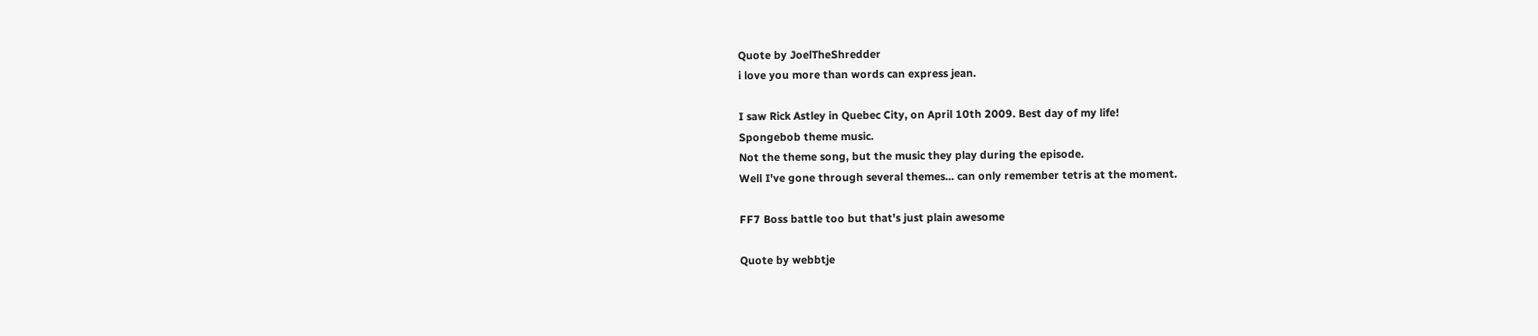Quote by JoelTheShredder
i love you more than words can express jean.

I saw Rick Astley in Quebec City, on April 10th 2009. Best day of my life!
Spongebob theme music.
Not the theme song, but the music they play during the episode.
Well I've gone through several themes... can only remember tetris at the moment.

FF7 Boss battle too but that's just plain awesome

Quote by webbtje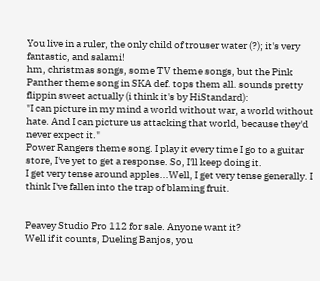You live in a ruler, the only child of trouser water (?); it's very fantastic, and salami!
hm, christmas songs, some TV theme songs, but the Pink Panther theme song in SKA def. tops them all. sounds pretty flippin sweet actually (i think it's by HiStandard):
"I can picture in my mind a world without war, a world without hate. And I can picture us attacking that world, because they'd never expect it."
Power Rangers theme song. I play it every time I go to a guitar store, I've yet to get a response. So, I'll keep doing it.
I get very tense around apples...Well, I get very tense generally. I think I've fallen into the trap of blaming fruit.


Peavey Studio Pro 112 for sale. Anyone want it?
Well if it counts, Dueling Banjos, you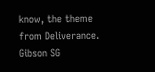know, the theme from Deliverance.
Gibson SG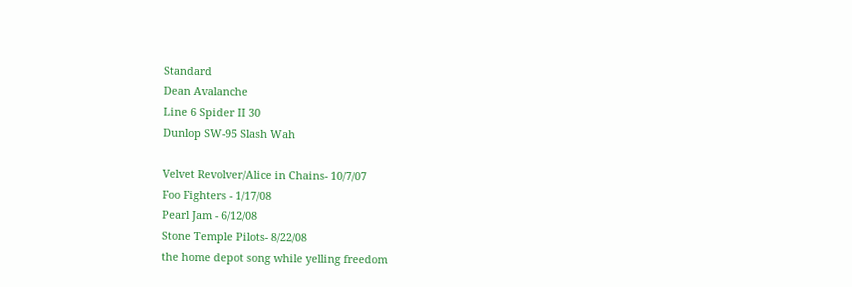Standard
Dean Avalanche
Line 6 Spider II 30
Dunlop SW-95 Slash Wah

Velvet Revolver/Alice in Chains- 10/7/07
Foo Fighters - 1/17/08
Pearl Jam - 6/12/08
Stone Temple Pilots- 8/22/08
the home depot song while yelling freedom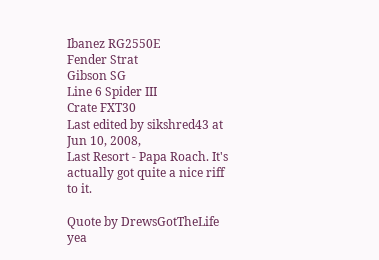Ibanez RG2550E
Fender Strat
Gibson SG
Line 6 Spider III
Crate FXT30
Last edited by sikshred43 at Jun 10, 2008,
Last Resort - Papa Roach. It's actually got quite a nice riff to it.

Quote by DrewsGotTheLife
yea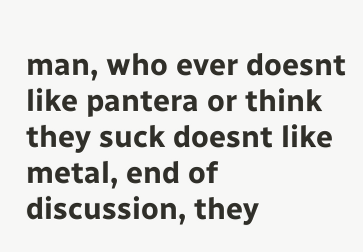man, who ever doesnt like pantera or think they suck doesnt like metal, end of discussion, they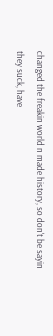changed the freakin world n made history, so don't be sayin they suck, have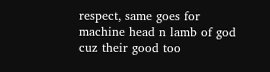respect, same goes for machine head n lamb of god cuz their good too